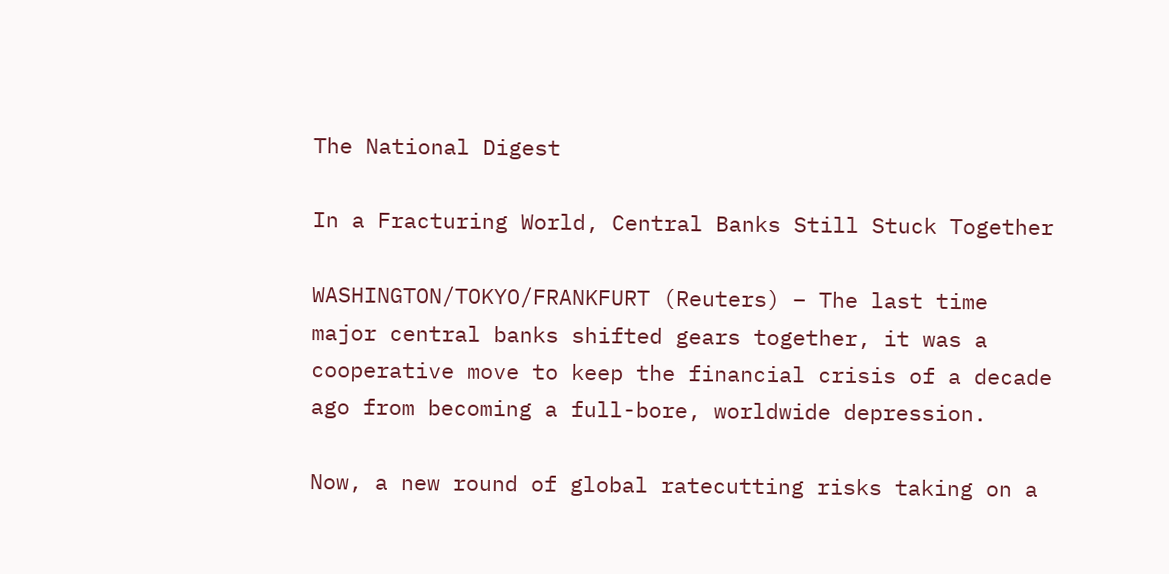The National Digest

In a Fracturing World, Central Banks Still Stuck Together

WASHINGTON/TOKYO/FRANKFURT (Reuters) – The last time major central banks shifted gears together, it was a cooperative move to keep the financial crisis of a decade ago from becoming a full-bore, worldwide depression.

Now, a new round of global ratecutting risks taking on a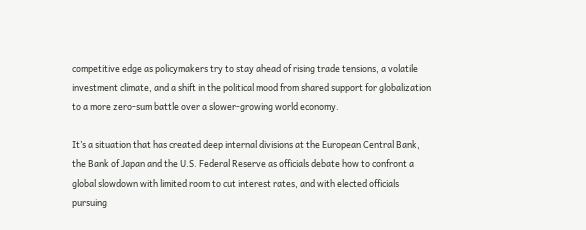competitive edge as policymakers try to stay ahead of rising trade tensions, a volatile investment climate, and a shift in the political mood from shared support for globalization to a more zero-sum battle over a slower-growing world economy.

It’s a situation that has created deep internal divisions at the European Central Bank, the Bank of Japan and the U.S. Federal Reserve as officials debate how to confront a global slowdown with limited room to cut interest rates, and with elected officials pursuing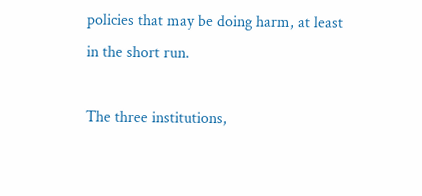policies that may be doing harm, at least in the short run.

The three institutions,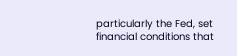particularly the Fed, set financial conditions that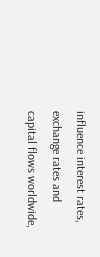influence interest rates, exchange rates and capital flows worldwide,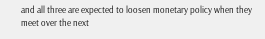and all three are expected to loosen monetary policy when they meet over the next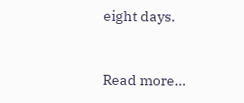eight days.


Read more…